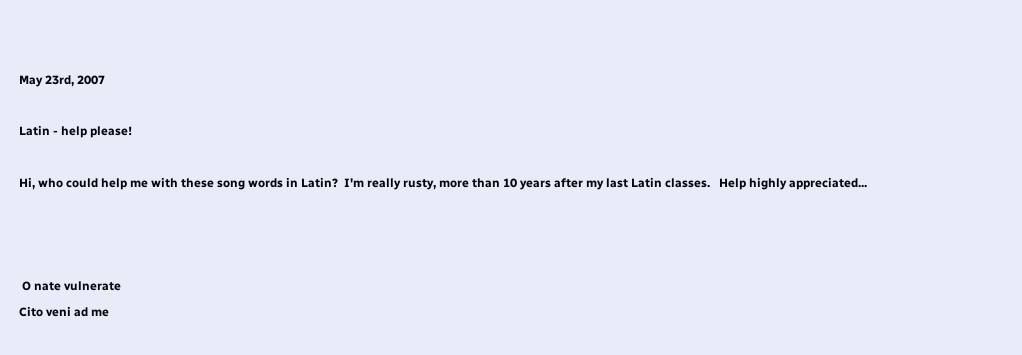May 23rd, 2007

Latin - help please!

Hi, who could help me with these song words in Latin?  I'm really rusty, more than 10 years after my last Latin classes.   Help highly appreciated...



 O nate vulnerate
Cito veni ad me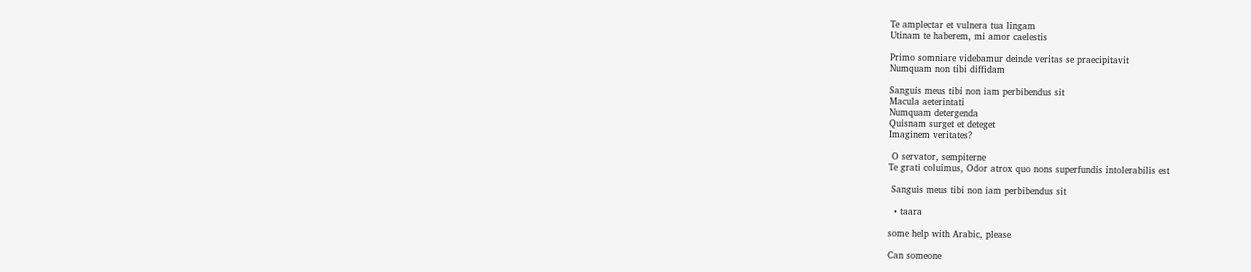Te amplectar et vulnera tua lingam
Utinam te haberem, mi amor caelestis

Primo somniare videbamur deinde veritas se praecipitavit
Numquam non tibi diffidam

Sanguis meus tibi non iam perbibendus sit
Macula aeterintati
Numquam detergenda
Quisnam surget et deteget
Imaginem veritates?

 O servator, sempiterne
Te grati coluimus, Odor atrox quo nons superfundis intolerabilis est

 Sanguis meus tibi non iam perbibendus sit

  • taara

some help with Arabic, please

Can someone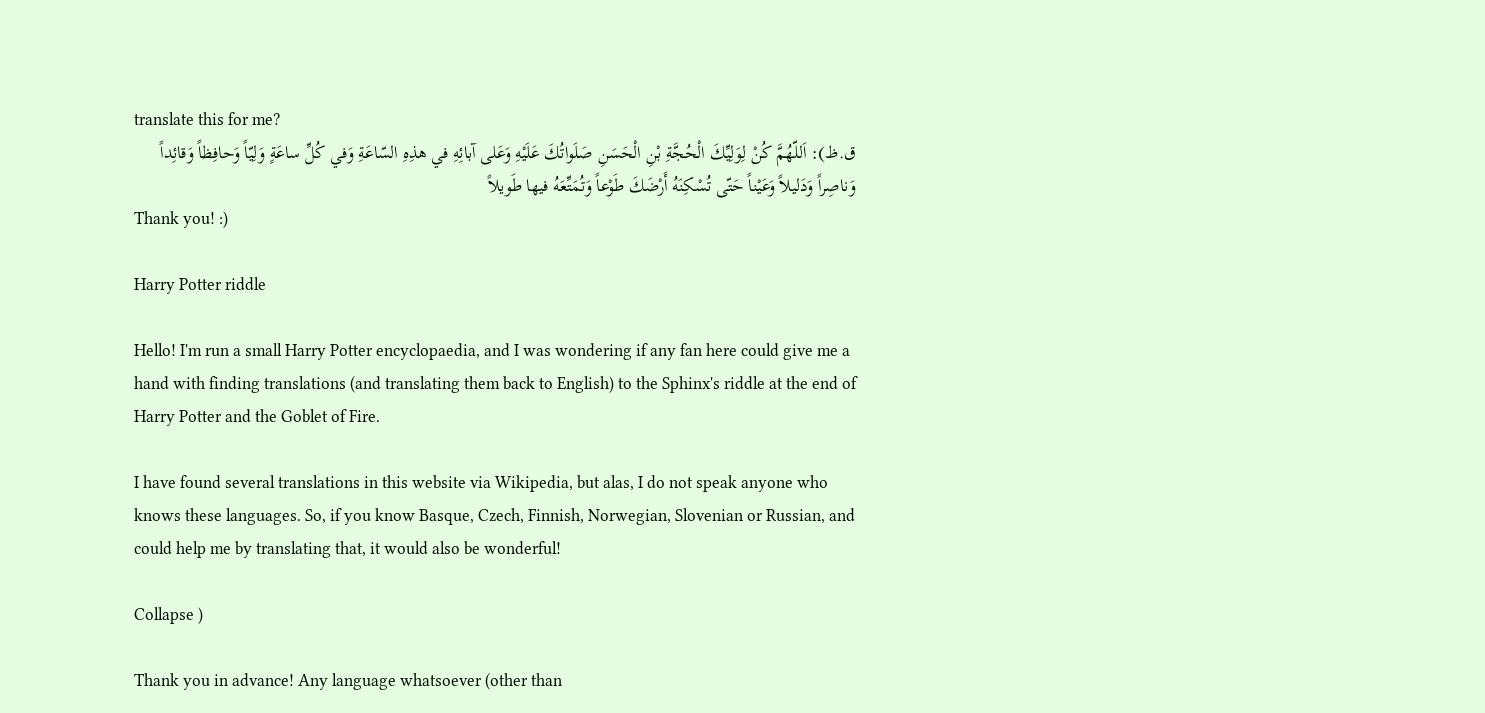translate this for me?
ق.ظ): اَللّهُمَّ كُنْ لِوَلِيِّكَ الْحُجَّةِ بْنِ الْحَسَنِ صَلَواتُكَ عَلَيْهِ وَعَلى آبائِهِ في هذِهِ السّاعَةِ وَفي كُلِّ ساعَةٍ وَلِيّاً وَحافِظاً وَقائِداً وَناصِراً وَدَليلاً وَعَيْناً حَتّى تُسْكِنَهُ أَرْضَكَ طَوْعاً وَتُمَتِّعَهُ فيها طَويلاً
Thank you! :)

Harry Potter riddle

Hello! I'm run a small Harry Potter encyclopaedia, and I was wondering if any fan here could give me a hand with finding translations (and translating them back to English) to the Sphinx's riddle at the end of Harry Potter and the Goblet of Fire.

I have found several translations in this website via Wikipedia, but alas, I do not speak anyone who knows these languages. So, if you know Basque, Czech, Finnish, Norwegian, Slovenian or Russian, and could help me by translating that, it would also be wonderful!

Collapse )

Thank you in advance! Any language whatsoever (other than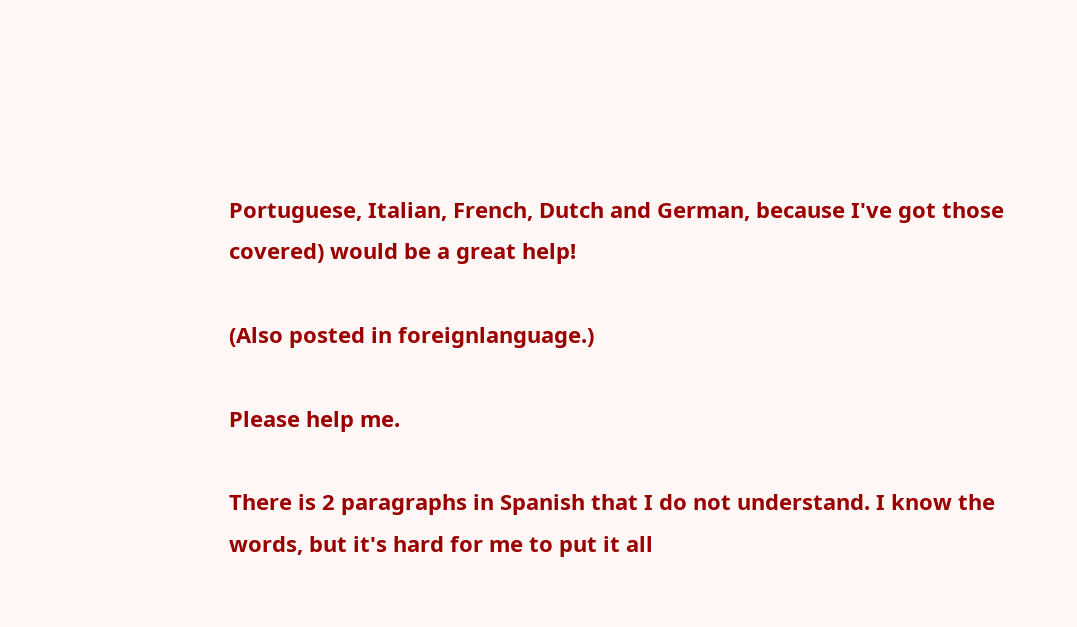Portuguese, Italian, French, Dutch and German, because I've got those covered) would be a great help!

(Also posted in foreignlanguage.)

Please help me.

There is 2 paragraphs in Spanish that I do not understand. I know the words, but it's hard for me to put it all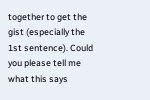together to get the gist (especially the 1st sentence). Could you please tell me what this says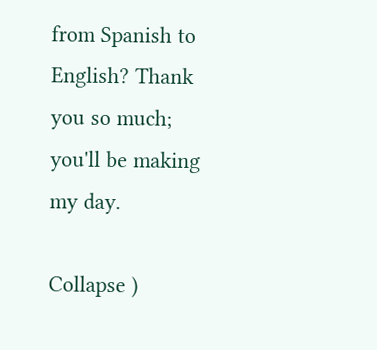from Spanish to English? Thank you so much; you'll be making my day.

Collapse )